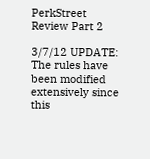PerkStreet Review Part 2

3/7/12 UPDATE:   The rules have been modified extensively since this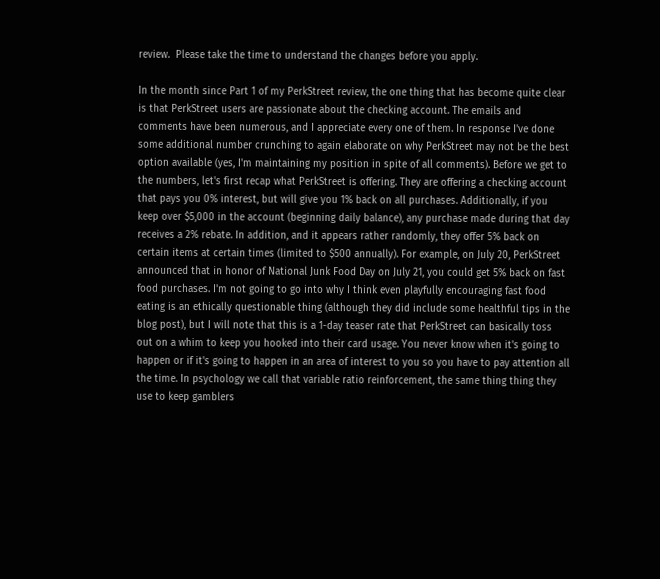review.  Please take the time to understand the changes before you apply.

In the month since Part 1 of my PerkStreet review, the one thing that has become quite clear is that PerkStreet users are passionate about the checking account. The emails and comments have been numerous, and I appreciate every one of them. In response I've done some additional number crunching to again elaborate on why PerkStreet may not be the best option available (yes, I'm maintaining my position in spite of all comments). Before we get to the numbers, let's first recap what PerkStreet is offering. They are offering a checking account that pays you 0% interest, but will give you 1% back on all purchases. Additionally, if you keep over $5,000 in the account (beginning daily balance), any purchase made during that day receives a 2% rebate. In addition, and it appears rather randomly, they offer 5% back on certain items at certain times (limited to $500 annually). For example, on July 20, PerkStreet announced that in honor of National Junk Food Day on July 21, you could get 5% back on fast food purchases. I'm not going to go into why I think even playfully encouraging fast food eating is an ethically questionable thing (although they did include some healthful tips in the blog post), but I will note that this is a 1-day teaser rate that PerkStreet can basically toss out on a whim to keep you hooked into their card usage. You never know when it's going to happen or if it's going to happen in an area of interest to you so you have to pay attention all the time. In psychology we call that variable ratio reinforcement, the same thing thing they use to keep gamblers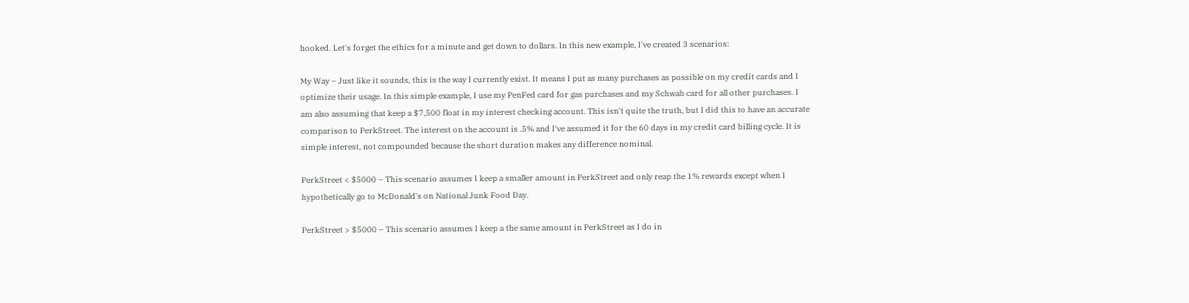hooked. Let's forget the ethics for a minute and get down to dollars. In this new example, I've created 3 scenarios:

My Way – Just like it sounds, this is the way I currently exist. It means I put as many purchases as possible on my credit cards and I optimize their usage. In this simple example, I use my PenFed card for gas purchases and my Schwab card for all other purchases. I am also assuming that keep a $7,500 float in my interest checking account. This isn't quite the truth, but I did this to have an accurate comparison to PerkStreet. The interest on the account is .5% and I've assumed it for the 60 days in my credit card billing cycle. It is simple interest, not compounded because the short duration makes any difference nominal.

PerkStreet < $5000 – This scenario assumes I keep a smaller amount in PerkStreet and only reap the 1% rewards except when I hypothetically go to McDonald's on National Junk Food Day.

PerkStreet > $5000 – This scenario assumes I keep a the same amount in PerkStreet as I do in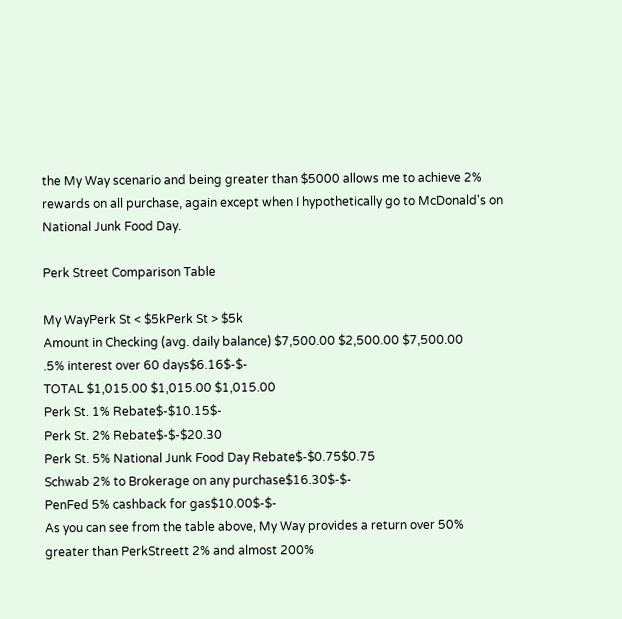the My Way scenario and being greater than $5000 allows me to achieve 2% rewards on all purchase, again except when I hypothetically go to McDonald's on National Junk Food Day.

Perk Street Comparison Table

My WayPerk St < $5kPerk St > $5k
Amount in Checking (avg. daily balance) $7,500.00 $2,500.00 $7,500.00
.5% interest over 60 days$6.16$-$-
TOTAL $1,015.00 $1,015.00 $1,015.00
Perk St. 1% Rebate$-$10.15$-
Perk St. 2% Rebate$-$-$20.30
Perk St. 5% National Junk Food Day Rebate$-$0.75$0.75
Schwab 2% to Brokerage on any purchase$16.30$-$-
PenFed 5% cashback for gas$10.00$-$-
As you can see from the table above, My Way provides a return over 50% greater than PerkStreett 2% and almost 200%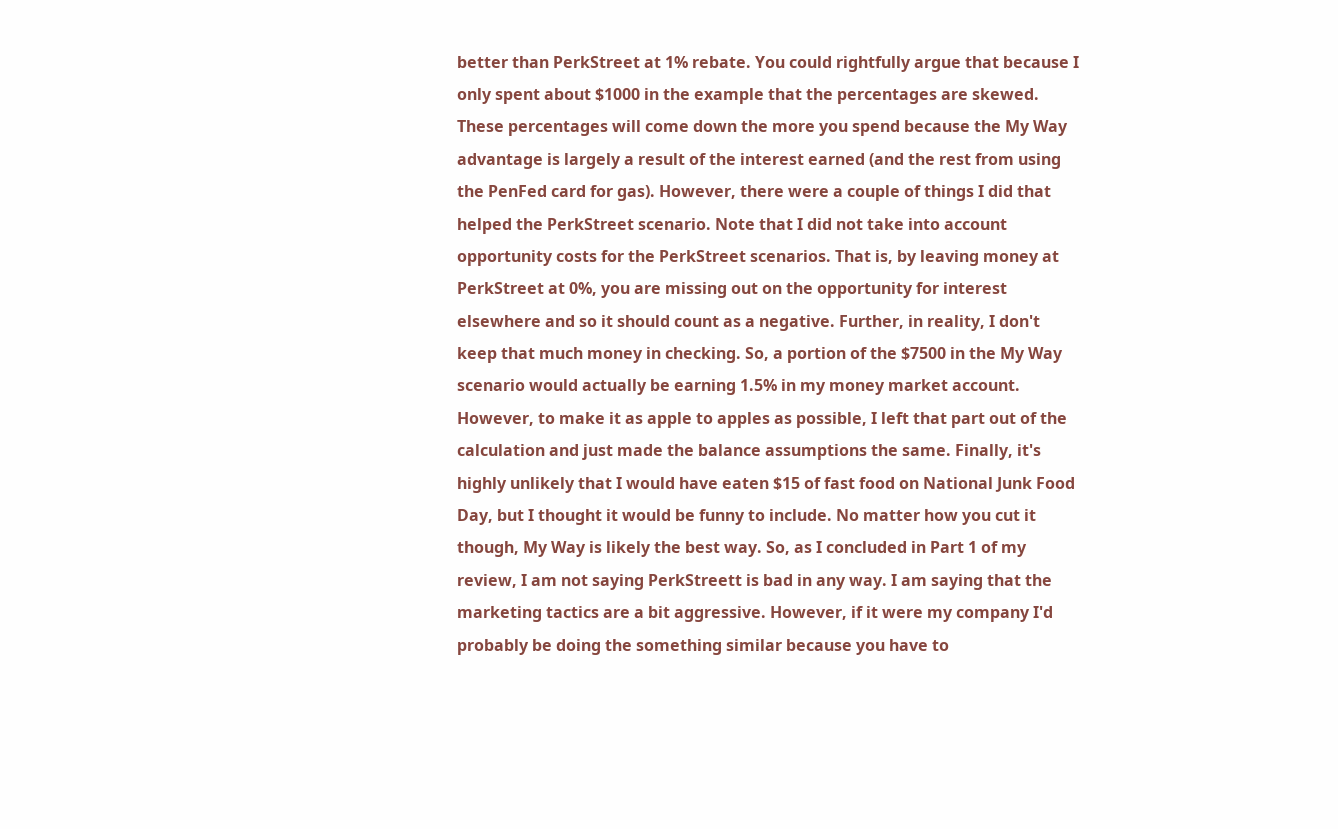better than PerkStreet at 1% rebate. You could rightfully argue that because I only spent about $1000 in the example that the percentages are skewed. These percentages will come down the more you spend because the My Way advantage is largely a result of the interest earned (and the rest from using the PenFed card for gas). However, there were a couple of things I did that helped the PerkStreet scenario. Note that I did not take into account opportunity costs for the PerkStreet scenarios. That is, by leaving money at PerkStreet at 0%, you are missing out on the opportunity for interest elsewhere and so it should count as a negative. Further, in reality, I don't keep that much money in checking. So, a portion of the $7500 in the My Way scenario would actually be earning 1.5% in my money market account. However, to make it as apple to apples as possible, I left that part out of the calculation and just made the balance assumptions the same. Finally, it's highly unlikely that I would have eaten $15 of fast food on National Junk Food Day, but I thought it would be funny to include. No matter how you cut it though, My Way is likely the best way. So, as I concluded in Part 1 of my review, I am not saying PerkStreett is bad in any way. I am saying that the marketing tactics are a bit aggressive. However, if it were my company I'd probably be doing the something similar because you have to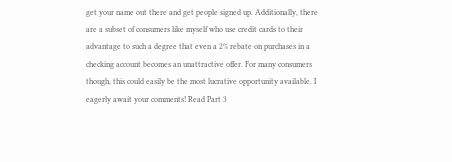get your name out there and get people signed up. Additionally, there are a subset of consumers like myself who use credit cards to their advantage to such a degree that even a 2% rebate on purchases in a checking account becomes an unattractive offer. For many consumers though, this could easily be the most lucrative opportunity available. I eagerly await your comments! Read Part 3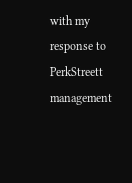with my response to PerkStreett management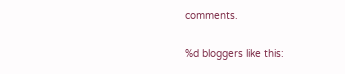comments.

%d bloggers like this: